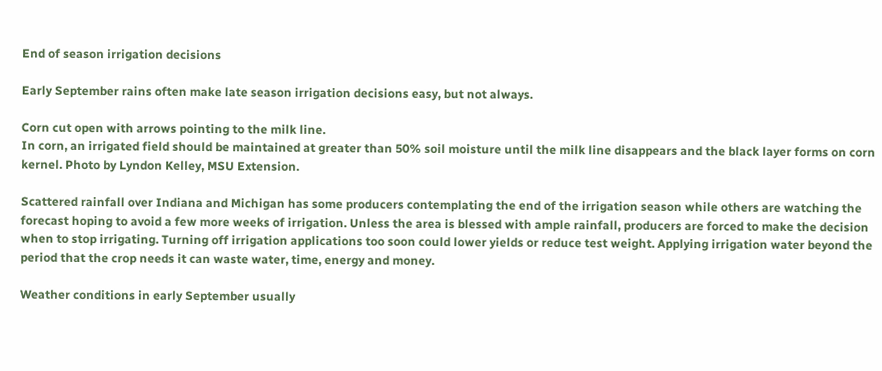End of season irrigation decisions

Early September rains often make late season irrigation decisions easy, but not always.

Corn cut open with arrows pointing to the milk line.
In corn, an irrigated field should be maintained at greater than 50% soil moisture until the milk line disappears and the black layer forms on corn kernel. Photo by Lyndon Kelley, MSU Extension.

Scattered rainfall over Indiana and Michigan has some producers contemplating the end of the irrigation season while others are watching the forecast hoping to avoid a few more weeks of irrigation. Unless the area is blessed with ample rainfall, producers are forced to make the decision when to stop irrigating. Turning off irrigation applications too soon could lower yields or reduce test weight. Applying irrigation water beyond the period that the crop needs it can waste water, time, energy and money.

Weather conditions in early September usually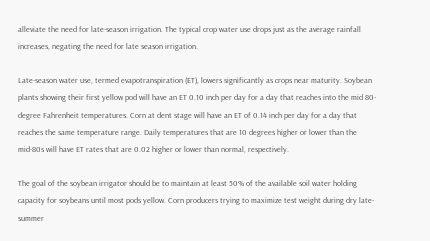alleviate the need for late-season irrigation. The typical crop water use drops just as the average rainfall increases, negating the need for late season irrigation.

Late-season water use, termed evapotranspiration (ET), lowers significantly as crops near maturity. Soybean plants showing their first yellow pod will have an ET 0.10 inch per day for a day that reaches into the mid 80-degree Fahrenheit temperatures. Corn at dent stage will have an ET of 0.14 inch per day for a day that reaches the same temperature range. Daily temperatures that are 10 degrees higher or lower than the mid-80s will have ET rates that are 0.02 higher or lower than normal, respectively.

The goal of the soybean irrigator should be to maintain at least 50% of the available soil water holding capacity for soybeans until most pods yellow. Corn producers trying to maximize test weight during dry late-summer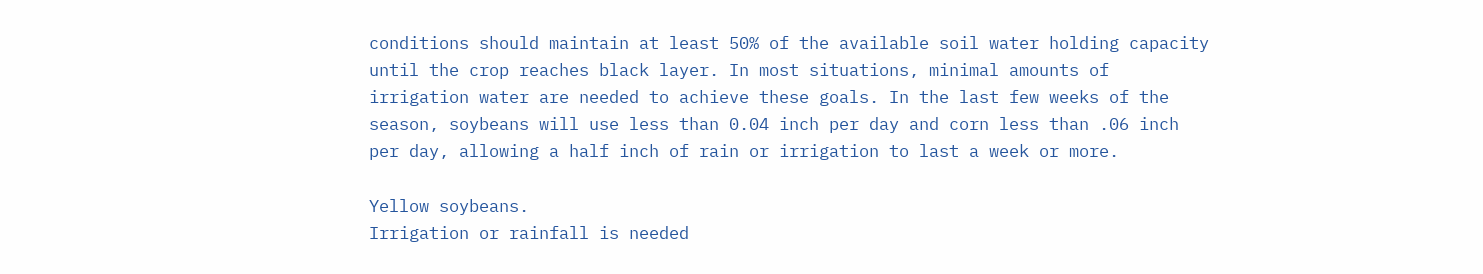conditions should maintain at least 50% of the available soil water holding capacity until the crop reaches black layer. In most situations, minimal amounts of irrigation water are needed to achieve these goals. In the last few weeks of the season, soybeans will use less than 0.04 inch per day and corn less than .06 inch per day, allowing a half inch of rain or irrigation to last a week or more.

Yellow soybeans.
Irrigation or rainfall is needed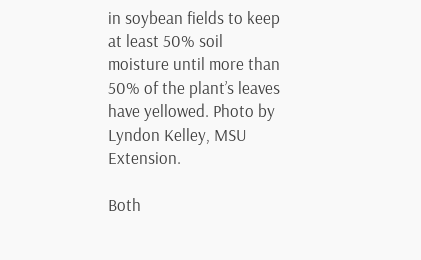in soybean fields to keep at least 50% soil moisture until more than 50% of the plant’s leaves have yellowed. Photo by Lyndon Kelley, MSU Extension.

Both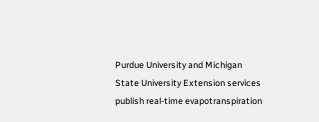Purdue University and Michigan State University Extension services publish real-time evapotranspiration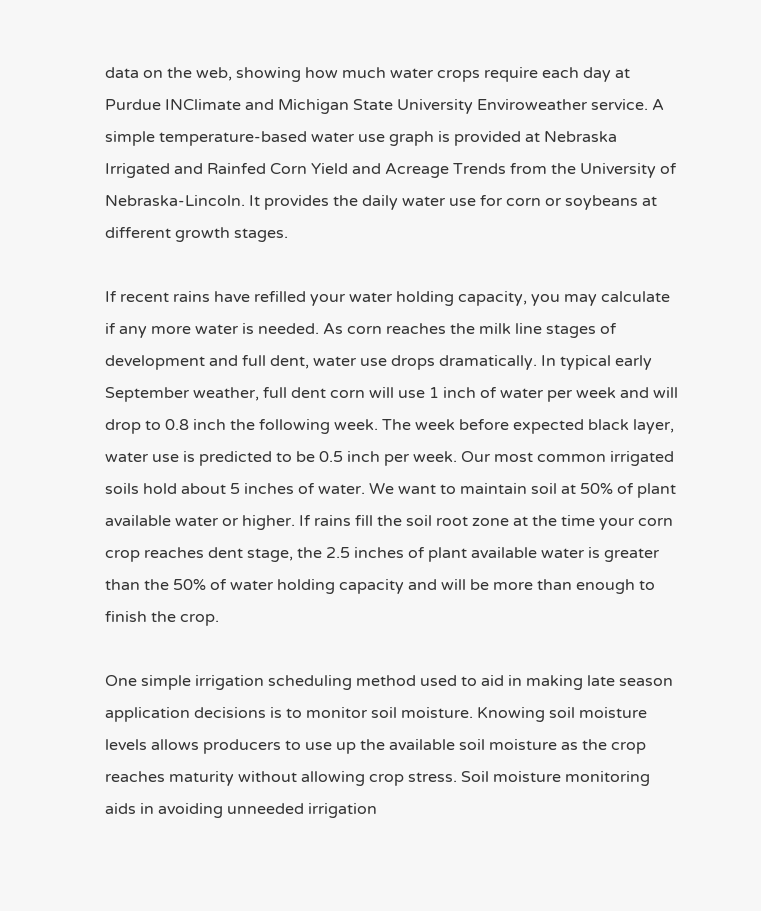data on the web, showing how much water crops require each day at Purdue INClimate and Michigan State University Enviroweather service. A simple temperature-based water use graph is provided at Nebraska Irrigated and Rainfed Corn Yield and Acreage Trends from the University of Nebraska-Lincoln. It provides the daily water use for corn or soybeans at different growth stages.

If recent rains have refilled your water holding capacity, you may calculate if any more water is needed. As corn reaches the milk line stages of development and full dent, water use drops dramatically. In typical early September weather, full dent corn will use 1 inch of water per week and will drop to 0.8 inch the following week. The week before expected black layer, water use is predicted to be 0.5 inch per week. Our most common irrigated soils hold about 5 inches of water. We want to maintain soil at 50% of plant available water or higher. If rains fill the soil root zone at the time your corn crop reaches dent stage, the 2.5 inches of plant available water is greater than the 50% of water holding capacity and will be more than enough to finish the crop.

One simple irrigation scheduling method used to aid in making late season application decisions is to monitor soil moisture. Knowing soil moisture levels allows producers to use up the available soil moisture as the crop reaches maturity without allowing crop stress. Soil moisture monitoring aids in avoiding unneeded irrigation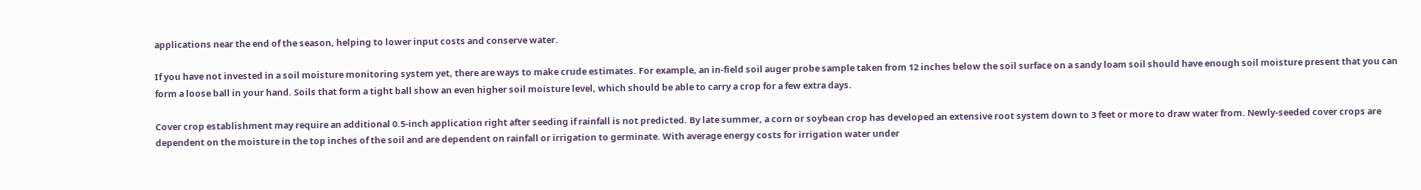applications near the end of the season, helping to lower input costs and conserve water.

If you have not invested in a soil moisture monitoring system yet, there are ways to make crude estimates. For example, an in-field soil auger probe sample taken from 12 inches below the soil surface on a sandy loam soil should have enough soil moisture present that you can form a loose ball in your hand. Soils that form a tight ball show an even higher soil moisture level, which should be able to carry a crop for a few extra days.

Cover crop establishment may require an additional 0.5-inch application right after seeding if rainfall is not predicted. By late summer, a corn or soybean crop has developed an extensive root system down to 3 feet or more to draw water from. Newly-seeded cover crops are dependent on the moisture in the top inches of the soil and are dependent on rainfall or irrigation to germinate. With average energy costs for irrigation water under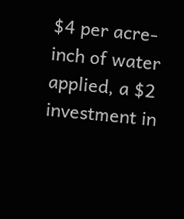$4 per acre-inch of water applied, a $2 investment in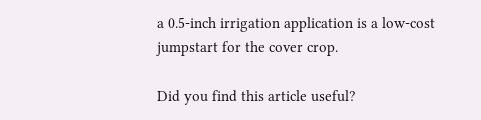a 0.5-inch irrigation application is a low-cost jumpstart for the cover crop.

Did you find this article useful?